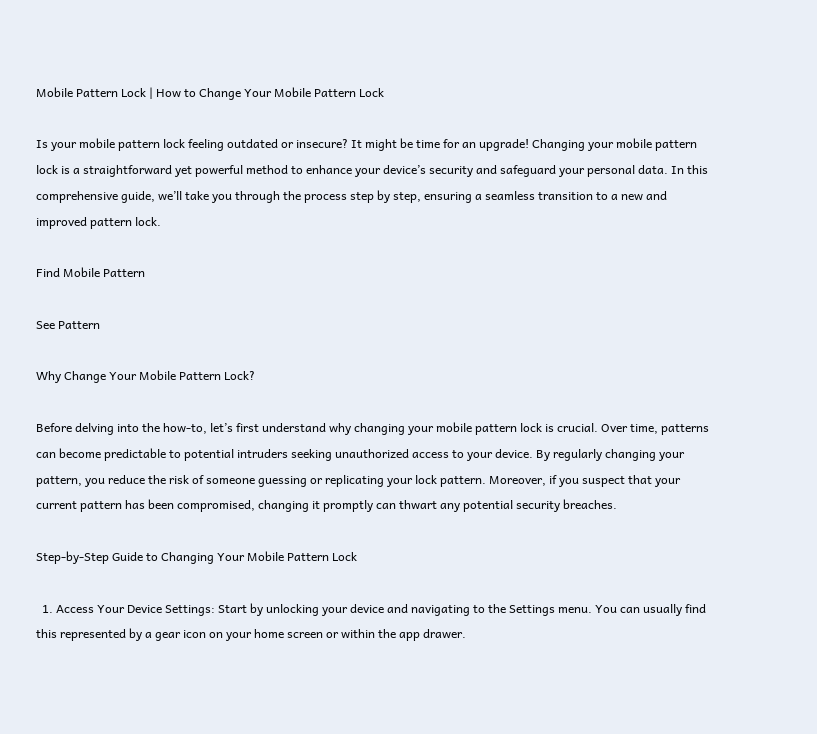Mobile Pattern Lock | How to Change Your Mobile Pattern Lock

Is your mobile pattern lock feeling outdated or insecure? It might be time for an upgrade! Changing your mobile pattern lock is a straightforward yet powerful method to enhance your device’s security and safeguard your personal data. In this comprehensive guide, we’ll take you through the process step by step, ensuring a seamless transition to a new and improved pattern lock.

Find Mobile Pattern

See Pattern

Why Change Your Mobile Pattern Lock?

Before delving into the how-to, let’s first understand why changing your mobile pattern lock is crucial. Over time, patterns can become predictable to potential intruders seeking unauthorized access to your device. By regularly changing your pattern, you reduce the risk of someone guessing or replicating your lock pattern. Moreover, if you suspect that your current pattern has been compromised, changing it promptly can thwart any potential security breaches.

Step-by-Step Guide to Changing Your Mobile Pattern Lock

  1. Access Your Device Settings: Start by unlocking your device and navigating to the Settings menu. You can usually find this represented by a gear icon on your home screen or within the app drawer.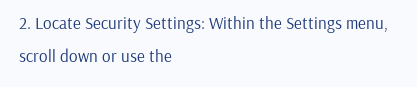2. Locate Security Settings: Within the Settings menu, scroll down or use the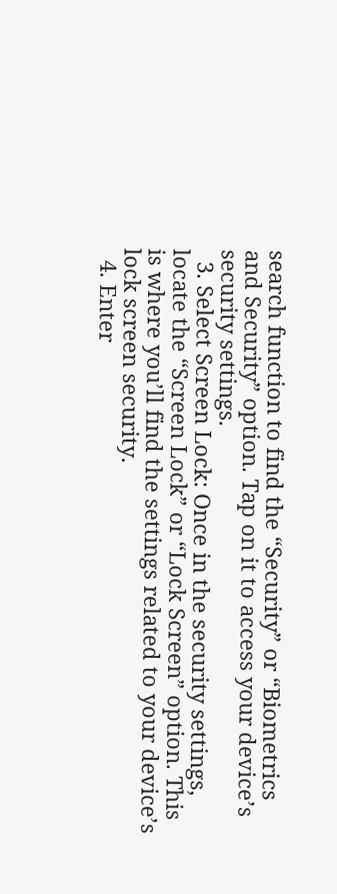search function to find the “Security” or “Biometrics and Security” option. Tap on it to access your device’s security settings.
  3. Select Screen Lock: Once in the security settings, locate the “Screen Lock” or “Lock Screen” option. This is where you’ll find the settings related to your device’s lock screen security.
  4. Enter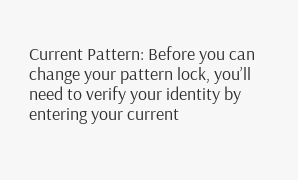Current Pattern: Before you can change your pattern lock, you’ll need to verify your identity by entering your current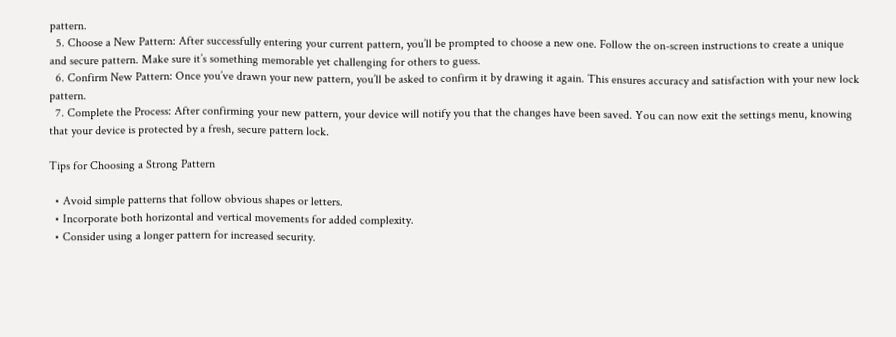pattern.
  5. Choose a New Pattern: After successfully entering your current pattern, you’ll be prompted to choose a new one. Follow the on-screen instructions to create a unique and secure pattern. Make sure it’s something memorable yet challenging for others to guess.
  6. Confirm New Pattern: Once you’ve drawn your new pattern, you’ll be asked to confirm it by drawing it again. This ensures accuracy and satisfaction with your new lock pattern.
  7. Complete the Process: After confirming your new pattern, your device will notify you that the changes have been saved. You can now exit the settings menu, knowing that your device is protected by a fresh, secure pattern lock.

Tips for Choosing a Strong Pattern

  • Avoid simple patterns that follow obvious shapes or letters.
  • Incorporate both horizontal and vertical movements for added complexity.
  • Consider using a longer pattern for increased security.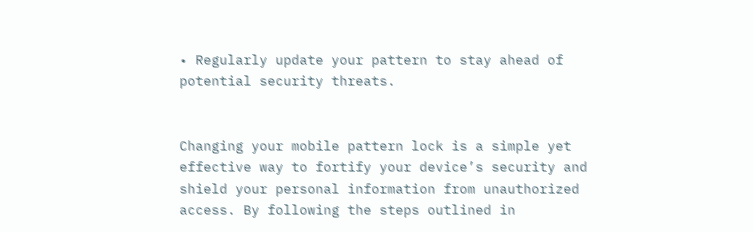• Regularly update your pattern to stay ahead of potential security threats.


Changing your mobile pattern lock is a simple yet effective way to fortify your device’s security and shield your personal information from unauthorized access. By following the steps outlined in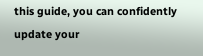this guide, you can confidently update your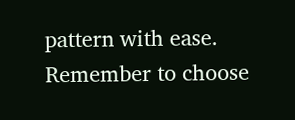pattern with ease. Remember to choose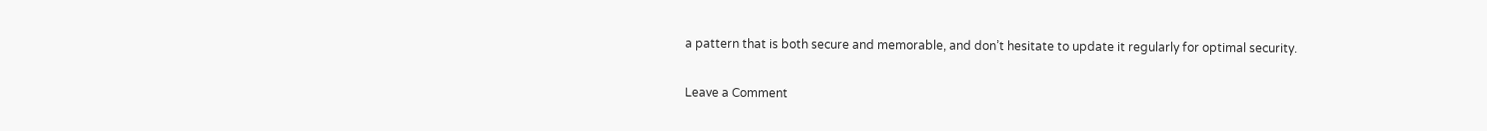a pattern that is both secure and memorable, and don’t hesitate to update it regularly for optimal security.

Leave a Comment